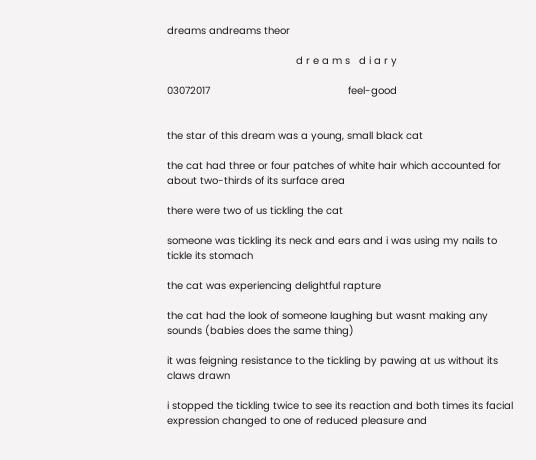dreams andreams theor

                                           d r e a m s   d i a r y

03072017                                              feel-good


the star of this dream was a young, small black cat

the cat had three or four patches of white hair which accounted for about two-thirds of its surface area

there were two of us tickling the cat

someone was tickling its neck and ears and i was using my nails to tickle its stomach

the cat was experiencing delightful rapture

the cat had the look of someone laughing but wasnt making any sounds (babies does the same thing)

it was feigning resistance to the tickling by pawing at us without its claws drawn

i stopped the tickling twice to see its reaction and both times its facial expression changed to one of reduced pleasure and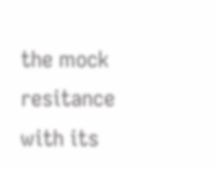the mock resitance with its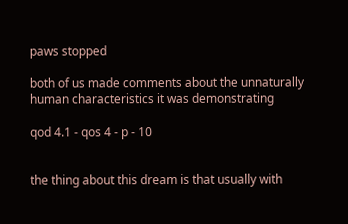paws stopped

both of us made comments about the unnaturally human characteristics it was demonstrating

qod 4.1 - qos 4 - p - 10


the thing about this dream is that usually with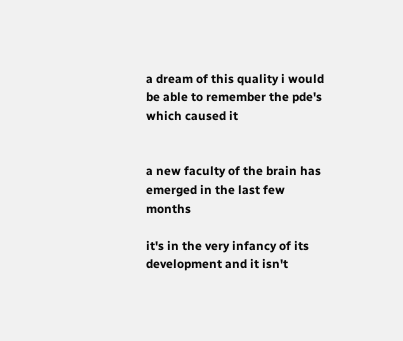a dream of this quality i would be able to remember the pde's which caused it


a new faculty of the brain has emerged in the last few months

it's in the very infancy of its development and it isn't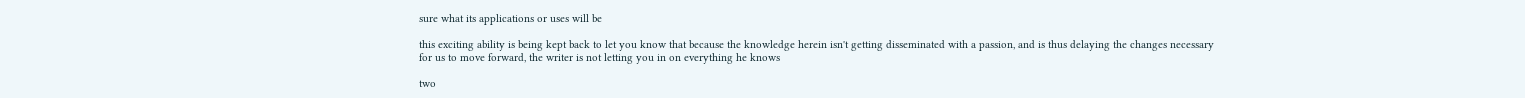sure what its applications or uses will be

this exciting ability is being kept back to let you know that because the knowledge herein isn't getting disseminated with a passion, and is thus delaying the changes necessary for us to move forward, the writer is not letting you in on everything he knows

two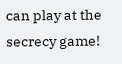can play at the secrecy game!